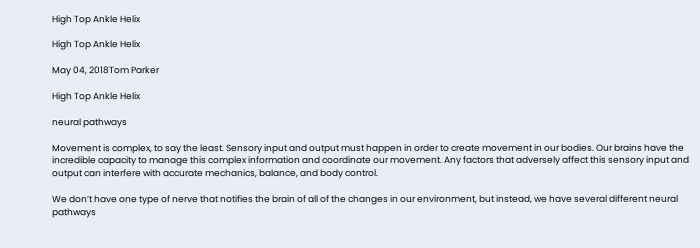High Top Ankle Helix

High Top Ankle Helix

May 04, 2018Tom Parker

High Top Ankle Helix

neural pathways

Movement is complex, to say the least. Sensory input and output must happen in order to create movement in our bodies. Our brains have the incredible capacity to manage this complex information and coordinate our movement. Any factors that adversely affect this sensory input and output can interfere with accurate mechanics, balance, and body control.

We don’t have one type of nerve that notifies the brain of all of the changes in our environment, but instead, we have several different neural pathways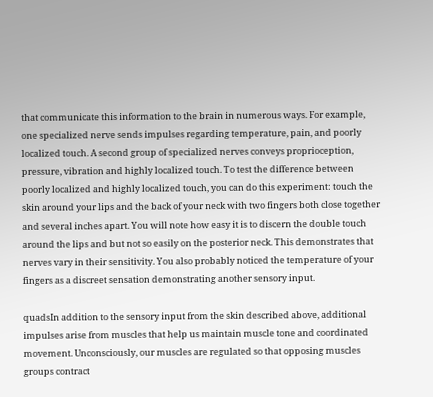that communicate this information to the brain in numerous ways. For example, one specialized nerve sends impulses regarding temperature, pain, and poorly localized touch. A second group of specialized nerves conveys proprioception, pressure, vibration and highly localized touch. To test the difference between poorly localized and highly localized touch, you can do this experiment: touch the skin around your lips and the back of your neck with two fingers both close together and several inches apart. You will note how easy it is to discern the double touch around the lips and but not so easily on the posterior neck. This demonstrates that nerves vary in their sensitivity. You also probably noticed the temperature of your fingers as a discreet sensation demonstrating another sensory input.

quadsIn addition to the sensory input from the skin described above, additional impulses arise from muscles that help us maintain muscle tone and coordinated movement. Unconsciously, our muscles are regulated so that opposing muscles groups contract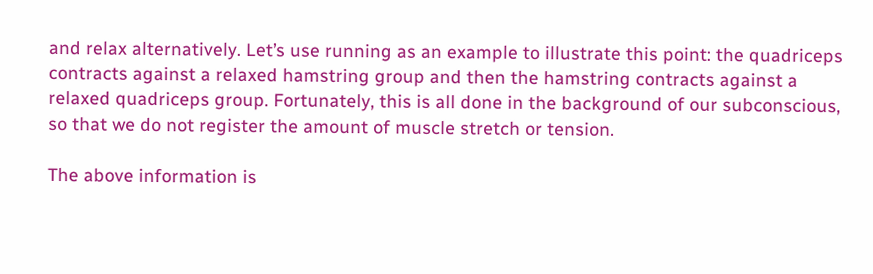and relax alternatively. Let’s use running as an example to illustrate this point: the quadriceps contracts against a relaxed hamstring group and then the hamstring contracts against a relaxed quadriceps group. Fortunately, this is all done in the background of our subconscious, so that we do not register the amount of muscle stretch or tension.

The above information is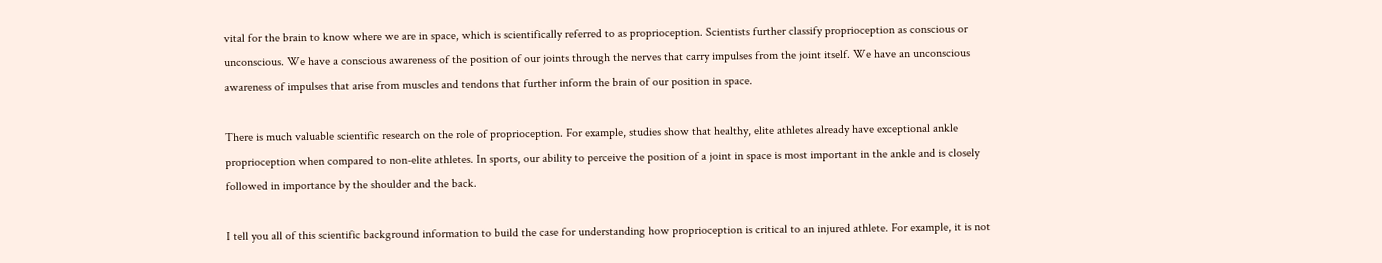vital for the brain to know where we are in space, which is scientifically referred to as proprioception. Scientists further classify proprioception as conscious or unconscious. We have a conscious awareness of the position of our joints through the nerves that carry impulses from the joint itself. We have an unconscious awareness of impulses that arise from muscles and tendons that further inform the brain of our position in space.

There is much valuable scientific research on the role of proprioception. For example, studies show that healthy, elite athletes already have exceptional ankle proprioception when compared to non-elite athletes. In sports, our ability to perceive the position of a joint in space is most important in the ankle and is closely followed in importance by the shoulder and the back.

I tell you all of this scientific background information to build the case for understanding how proprioception is critical to an injured athlete. For example, it is not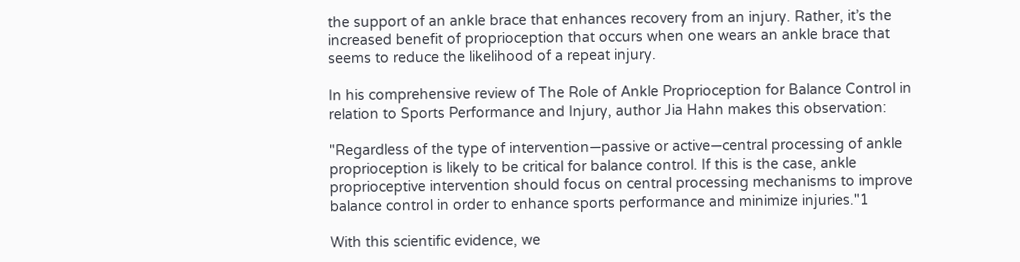the support of an ankle brace that enhances recovery from an injury. Rather, it’s the increased benefit of proprioception that occurs when one wears an ankle brace that seems to reduce the likelihood of a repeat injury.

In his comprehensive review of The Role of Ankle Proprioception for Balance Control in relation to Sports Performance and Injury, author Jia Hahn makes this observation:

"Regardless of the type of intervention—passive or active—central processing of ankle proprioception is likely to be critical for balance control. If this is the case, ankle proprioceptive intervention should focus on central processing mechanisms to improve balance control in order to enhance sports performance and minimize injuries."1

With this scientific evidence, we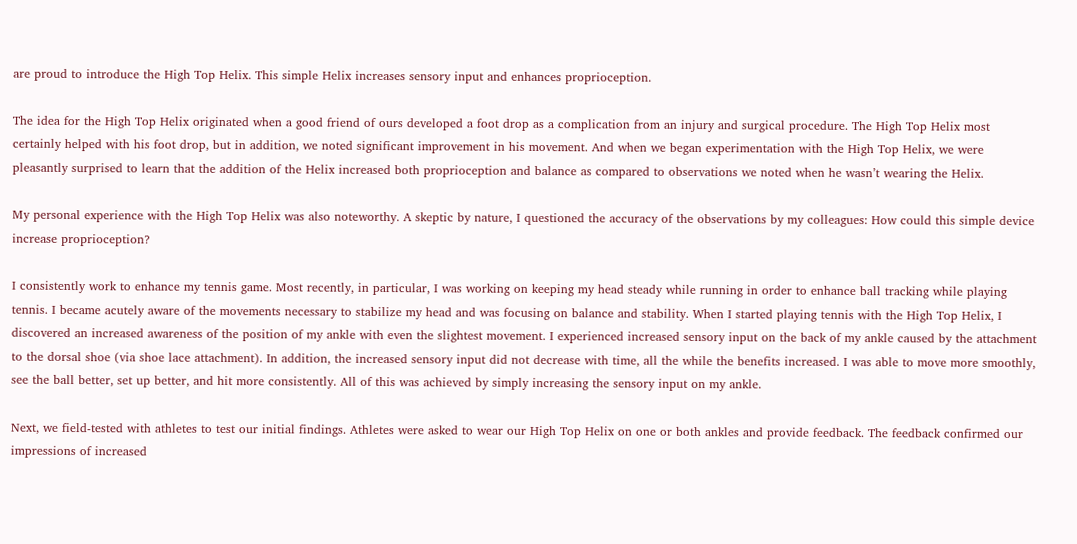are proud to introduce the High Top Helix. This simple Helix increases sensory input and enhances proprioception.

The idea for the High Top Helix originated when a good friend of ours developed a foot drop as a complication from an injury and surgical procedure. The High Top Helix most certainly helped with his foot drop, but in addition, we noted significant improvement in his movement. And when we began experimentation with the High Top Helix, we were pleasantly surprised to learn that the addition of the Helix increased both proprioception and balance as compared to observations we noted when he wasn’t wearing the Helix.

My personal experience with the High Top Helix was also noteworthy. A skeptic by nature, I questioned the accuracy of the observations by my colleagues: How could this simple device increase proprioception?

I consistently work to enhance my tennis game. Most recently, in particular, I was working on keeping my head steady while running in order to enhance ball tracking while playing tennis. I became acutely aware of the movements necessary to stabilize my head and was focusing on balance and stability. When I started playing tennis with the High Top Helix, I discovered an increased awareness of the position of my ankle with even the slightest movement. I experienced increased sensory input on the back of my ankle caused by the attachment to the dorsal shoe (via shoe lace attachment). In addition, the increased sensory input did not decrease with time, all the while the benefits increased. I was able to move more smoothly, see the ball better, set up better, and hit more consistently. All of this was achieved by simply increasing the sensory input on my ankle.

Next, we field-tested with athletes to test our initial findings. Athletes were asked to wear our High Top Helix on one or both ankles and provide feedback. The feedback confirmed our impressions of increased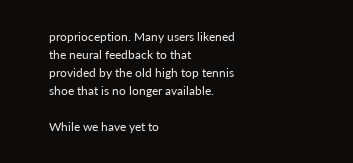proprioception. Many users likened the neural feedback to that provided by the old high top tennis shoe that is no longer available.

While we have yet to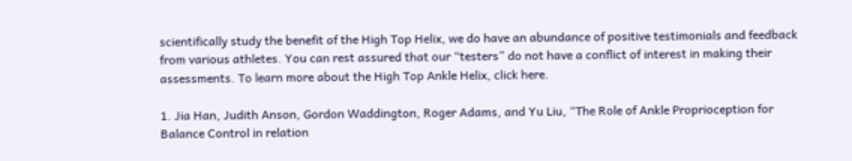scientifically study the benefit of the High Top Helix, we do have an abundance of positive testimonials and feedback from various athletes. You can rest assured that our “testers” do not have a conflict of interest in making their assessments. To learn more about the High Top Ankle Helix, click here.

1. Jia Han, Judith Anson, Gordon Waddington, Roger Adams, and Yu Liu, “The Role of Ankle Proprioception for Balance Control in relation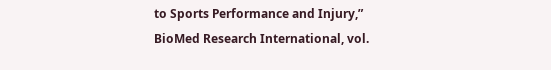to Sports Performance and Injury,” BioMed Research International, vol.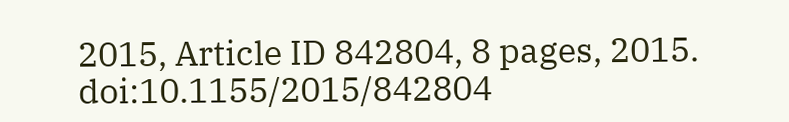2015, Article ID 842804, 8 pages, 2015. doi:10.1155/2015/842804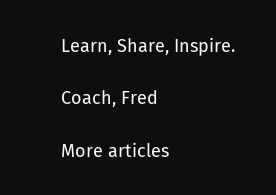Learn, Share, Inspire.

Coach, Fred

More articles